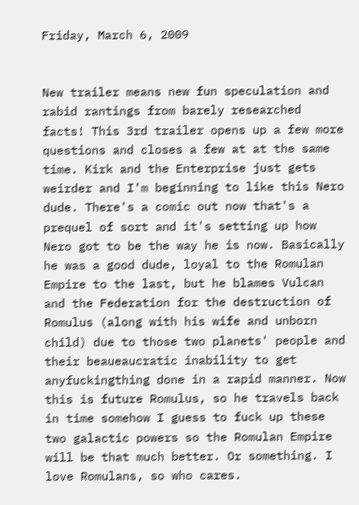Friday, March 6, 2009


New trailer means new fun speculation and rabid rantings from barely researched facts! This 3rd trailer opens up a few more questions and closes a few at at the same time. Kirk and the Enterprise just gets weirder and I'm beginning to like this Nero dude. There's a comic out now that's a prequel of sort and it's setting up how Nero got to be the way he is now. Basically he was a good dude, loyal to the Romulan Empire to the last, but he blames Vulcan and the Federation for the destruction of Romulus (along with his wife and unborn child) due to those two planets' people and their beaueaucratic inability to get anyfuckingthing done in a rapid manner. Now this is future Romulus, so he travels back in time somehow I guess to fuck up these two galactic powers so the Romulan Empire will be that much better. Or something. I love Romulans, so who cares.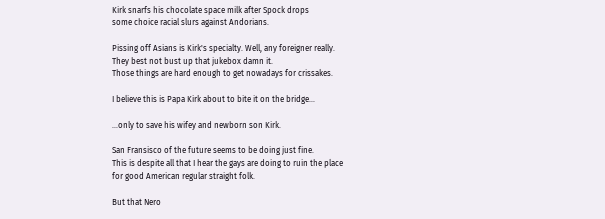Kirk snarfs his chocolate space milk after Spock drops
some choice racial slurs against Andorians.

Pissing off Asians is Kirk's specialty. Well, any foreigner really.
They best not bust up that jukebox damn it.
Those things are hard enough to get nowadays for crissakes.

I believe this is Papa Kirk about to bite it on the bridge...

...only to save his wifey and newborn son Kirk.

San Fransisco of the future seems to be doing just fine.
This is despite all that I hear the gays are doing to ruin the place
for good American regular straight folk.

But that Nero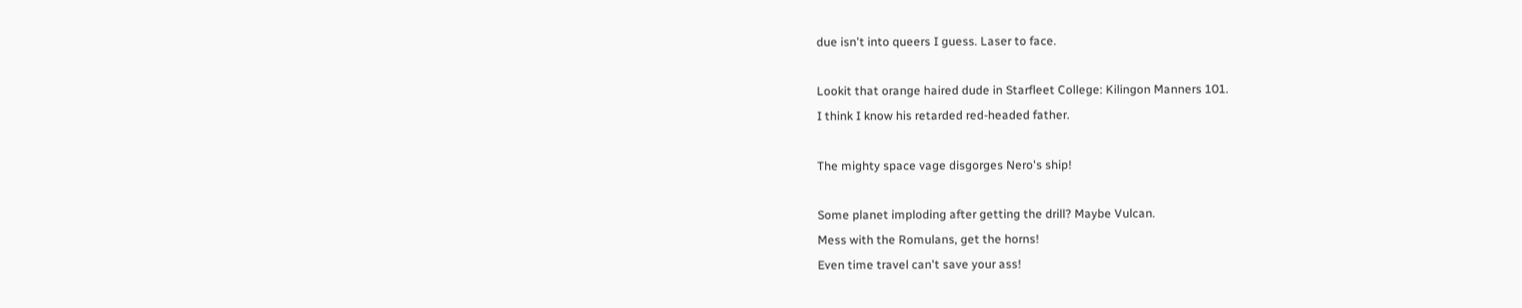due isn't into queers I guess. Laser to face.

Lookit that orange haired dude in Starfleet College: Kilingon Manners 101.
I think I know his retarded red-headed father.

The mighty space vage disgorges Nero's ship!

Some planet imploding after getting the drill? Maybe Vulcan.
Mess with the Romulans, get the horns!
Even time travel can't save your ass!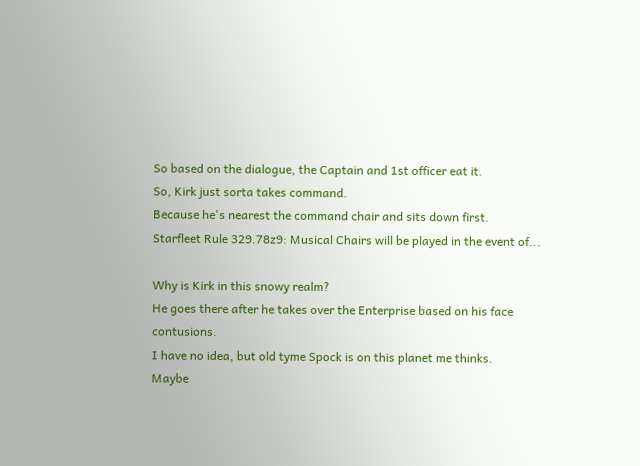So based on the dialogue, the Captain and 1st officer eat it.
So, Kirk just sorta takes command.
Because he's nearest the command chair and sits down first.
Starfleet Rule 329.78z9: Musical Chairs will be played in the event of...

Why is Kirk in this snowy realm?
He goes there after he takes over the Enterprise based on his face contusions.
I have no idea, but old tyme Spock is on this planet me thinks.
Maybe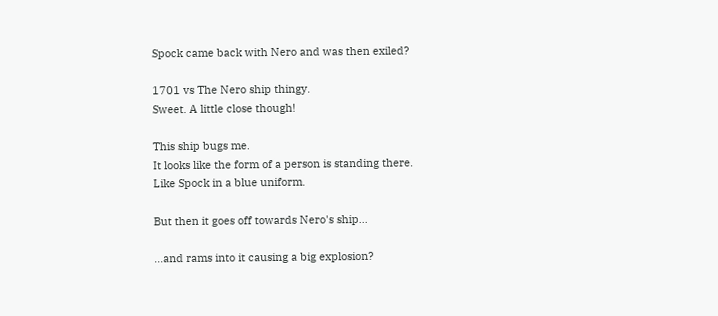Spock came back with Nero and was then exiled?

1701 vs The Nero ship thingy.
Sweet. A little close though!

This ship bugs me.
It looks like the form of a person is standing there.
Like Spock in a blue uniform.

But then it goes off towards Nero's ship...

...and rams into it causing a big explosion?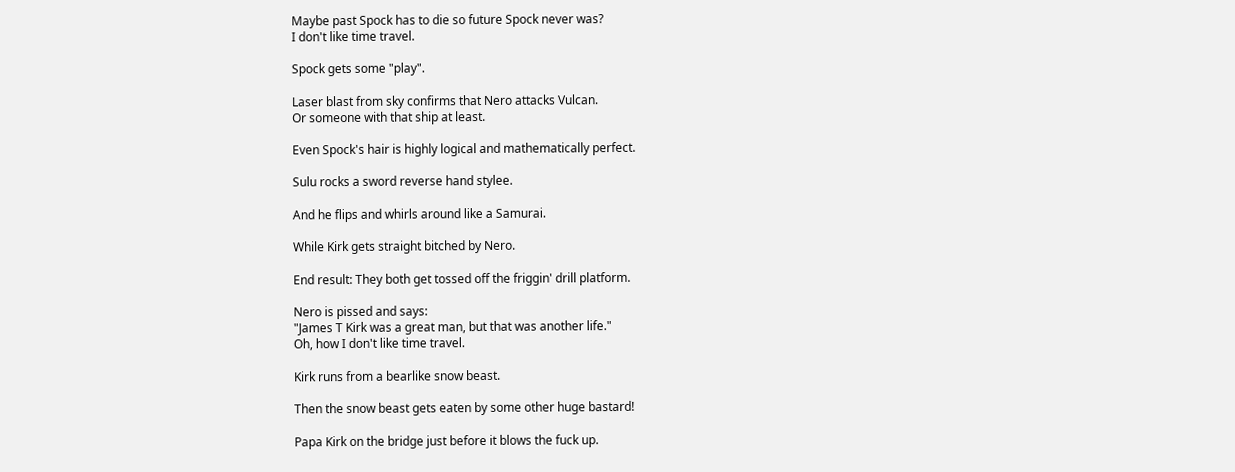Maybe past Spock has to die so future Spock never was?
I don't like time travel.

Spock gets some "play".

Laser blast from sky confirms that Nero attacks Vulcan.
Or someone with that ship at least.

Even Spock's hair is highly logical and mathematically perfect.

Sulu rocks a sword reverse hand stylee.

And he flips and whirls around like a Samurai.

While Kirk gets straight bitched by Nero.

End result: They both get tossed off the friggin' drill platform.

Nero is pissed and says:
"James T Kirk was a great man, but that was another life."
Oh, how I don't like time travel.

Kirk runs from a bearlike snow beast.

Then the snow beast gets eaten by some other huge bastard!

Papa Kirk on the bridge just before it blows the fuck up.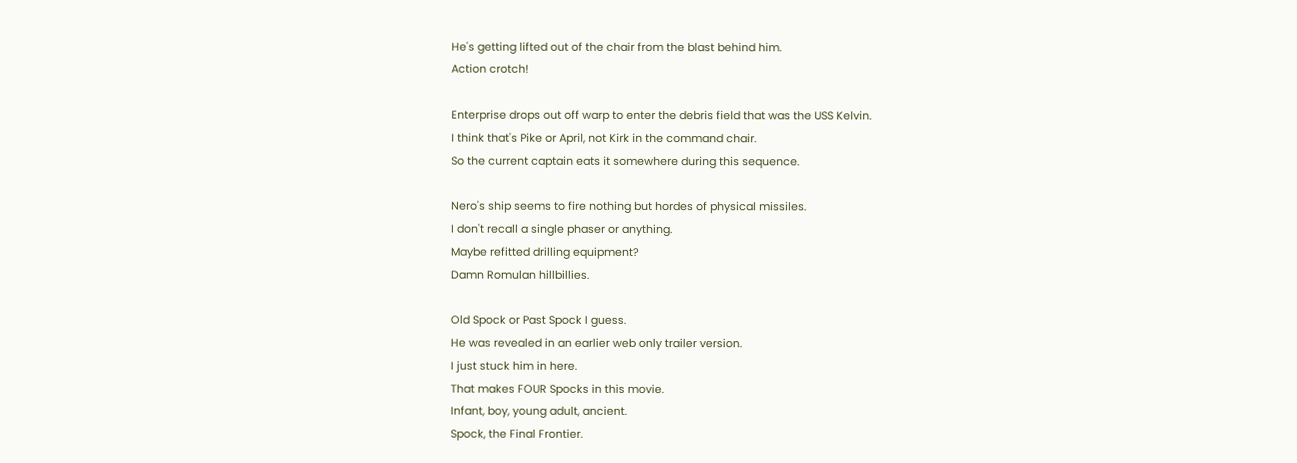He's getting lifted out of the chair from the blast behind him.
Action crotch!

Enterprise drops out off warp to enter the debris field that was the USS Kelvin.
I think that's Pike or April, not Kirk in the command chair.
So the current captain eats it somewhere during this sequence.

Nero's ship seems to fire nothing but hordes of physical missiles.
I don't recall a single phaser or anything.
Maybe refitted drilling equipment?
Damn Romulan hillbillies.

Old Spock or Past Spock I guess.
He was revealed in an earlier web only trailer version.
I just stuck him in here.
That makes FOUR Spocks in this movie.
Infant, boy, young adult, ancient.
Spock, the Final Frontier.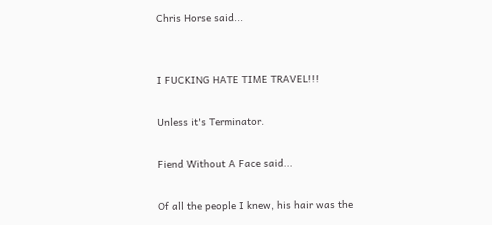Chris Horse said...


I FUCKING HATE TIME TRAVEL!!!

Unless it's Terminator.

Fiend Without A Face said...

Of all the people I knew, his hair was the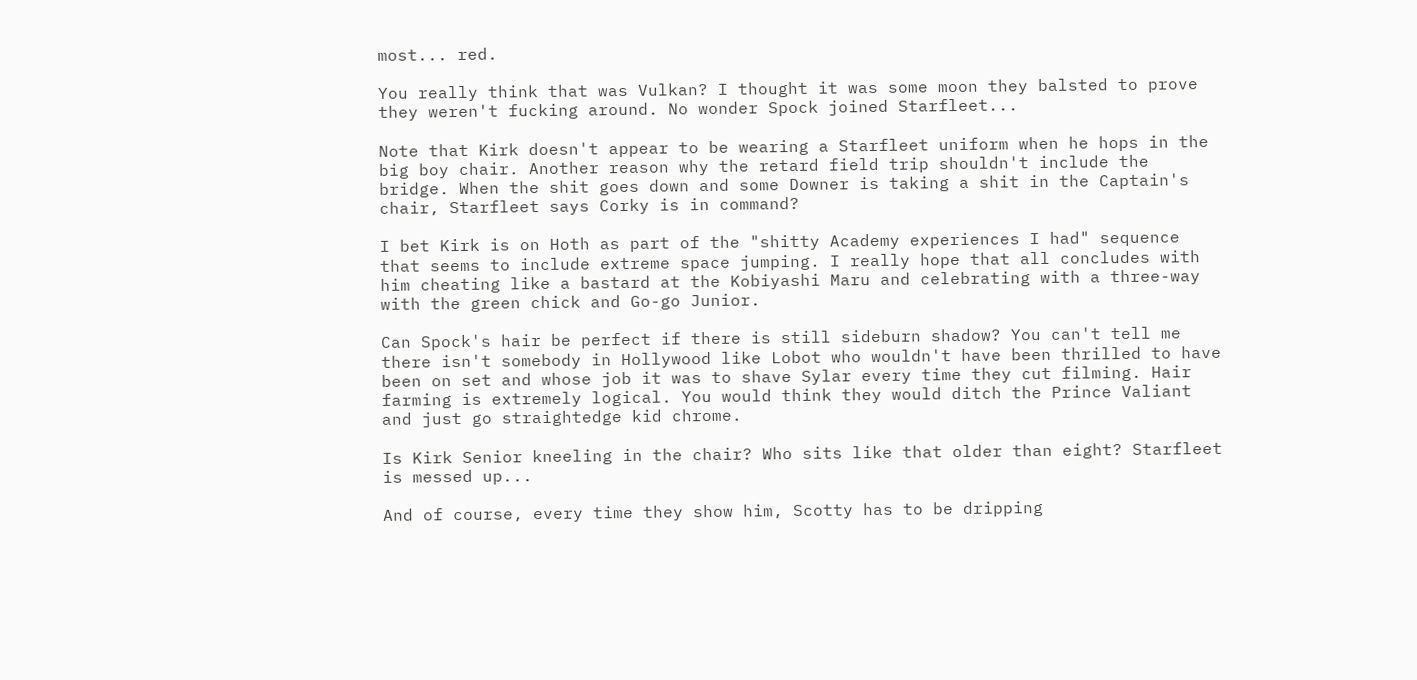most... red.

You really think that was Vulkan? I thought it was some moon they balsted to prove they weren't fucking around. No wonder Spock joined Starfleet...

Note that Kirk doesn't appear to be wearing a Starfleet uniform when he hops in the big boy chair. Another reason why the retard field trip shouldn't include the bridge. When the shit goes down and some Downer is taking a shit in the Captain's chair, Starfleet says Corky is in command?

I bet Kirk is on Hoth as part of the "shitty Academy experiences I had" sequence that seems to include extreme space jumping. I really hope that all concludes with him cheating like a bastard at the Kobiyashi Maru and celebrating with a three-way with the green chick and Go-go Junior.

Can Spock's hair be perfect if there is still sideburn shadow? You can't tell me there isn't somebody in Hollywood like Lobot who wouldn't have been thrilled to have been on set and whose job it was to shave Sylar every time they cut filming. Hair farming is extremely logical. You would think they would ditch the Prince Valiant and just go straightedge kid chrome.

Is Kirk Senior kneeling in the chair? Who sits like that older than eight? Starfleet is messed up...

And of course, every time they show him, Scotty has to be dripping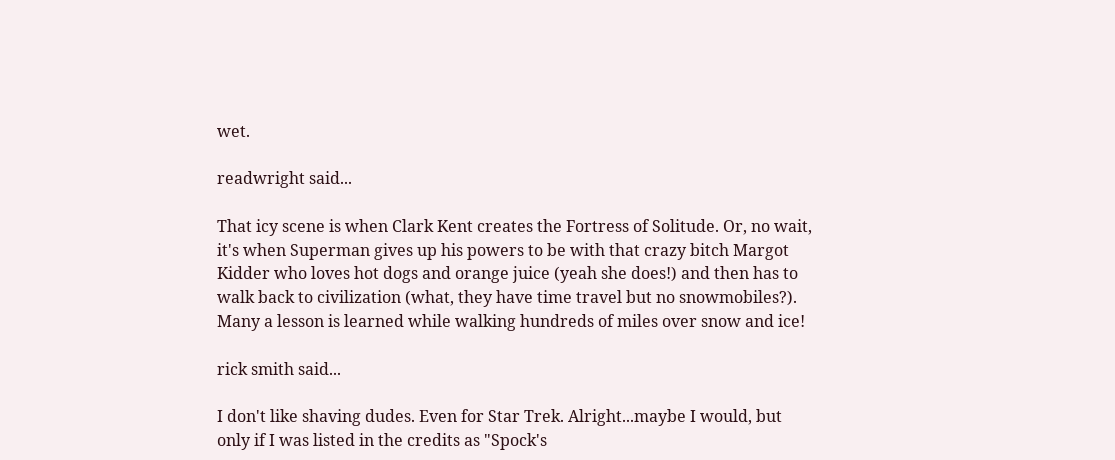wet.

readwright said...

That icy scene is when Clark Kent creates the Fortress of Solitude. Or, no wait, it's when Superman gives up his powers to be with that crazy bitch Margot Kidder who loves hot dogs and orange juice (yeah she does!) and then has to walk back to civilization (what, they have time travel but no snowmobiles?). Many a lesson is learned while walking hundreds of miles over snow and ice!

rick smith said...

I don't like shaving dudes. Even for Star Trek. Alright...maybe I would, but only if I was listed in the credits as "Spock's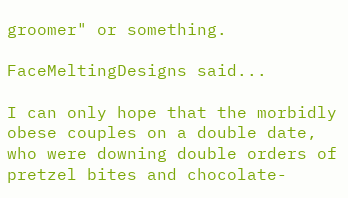groomer" or something.

FaceMeltingDesigns said...

I can only hope that the morbidly obese couples on a double date, who were downing double orders of pretzel bites and chocolate-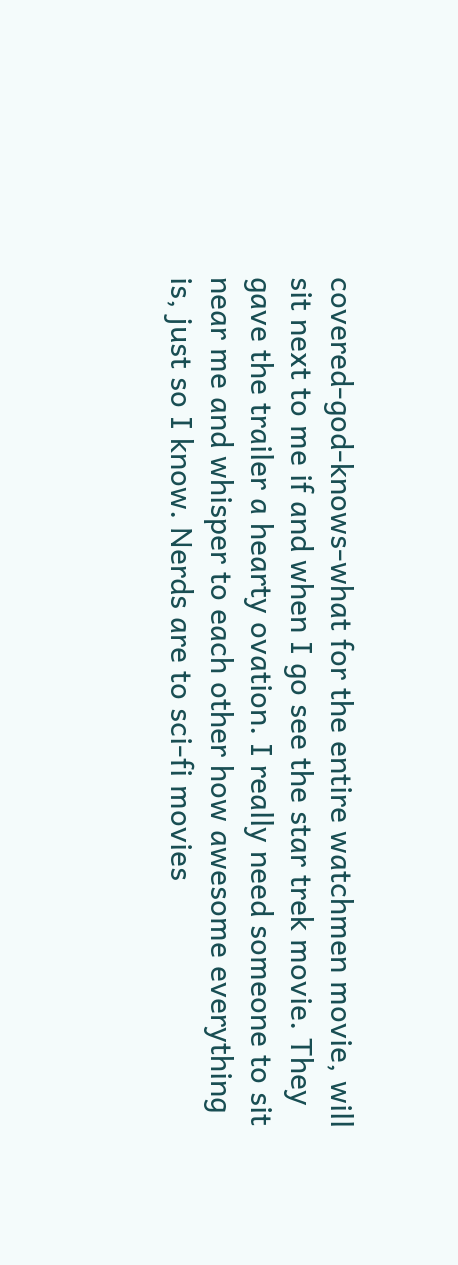covered-god-knows-what for the entire watchmen movie, will sit next to me if and when I go see the star trek movie. They gave the trailer a hearty ovation. I really need someone to sit near me and whisper to each other how awesome everything is, just so I know. Nerds are to sci-fi movies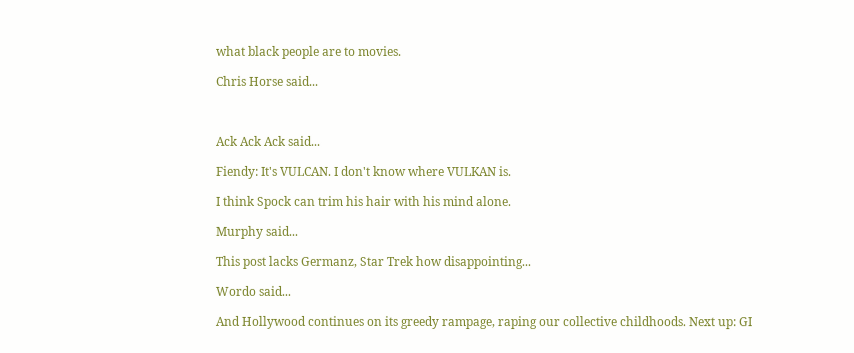what black people are to movies.

Chris Horse said...



Ack Ack Ack said...

Fiendy: It's VULCAN. I don't know where VULKAN is.

I think Spock can trim his hair with his mind alone.

Murphy said...

This post lacks Germanz, Star Trek how disappointing...

Wordo said...

And Hollywood continues on its greedy rampage, raping our collective childhoods. Next up: GI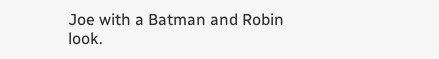Joe with a Batman and Robin look.